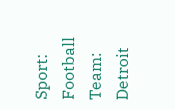Sport: Football
Team: Detroit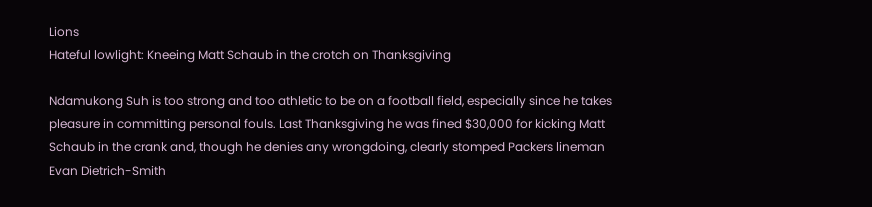Lions
Hateful lowlight: Kneeing Matt Schaub in the crotch on Thanksgiving

Ndamukong Suh is too strong and too athletic to be on a football field, especially since he takes pleasure in committing personal fouls. Last Thanksgiving he was fined $30,000 for kicking Matt Schaub in the crank and, though he denies any wrongdoing, clearly stomped Packers lineman Evan Dietrich-Smith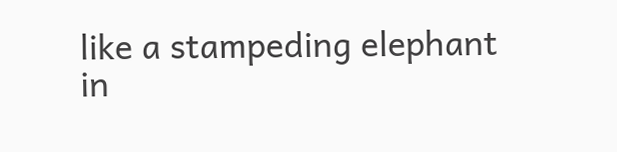like a stampeding elephant in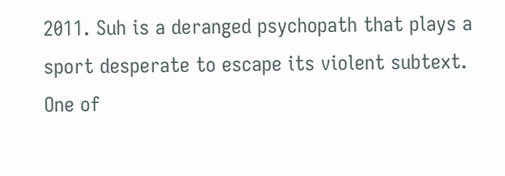2011. Suh is a deranged psychopath that plays a sport desperate to escape its violent subtext. One of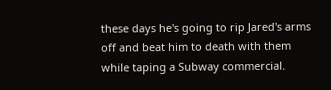these days he's going to rip Jared's arms off and beat him to death with them while taping a Subway commercial.